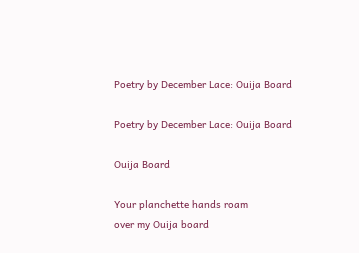Poetry by December Lace: Ouija Board

Poetry by December Lace: Ouija Board

Ouija Board

Your planchette hands roam
over my Ouija board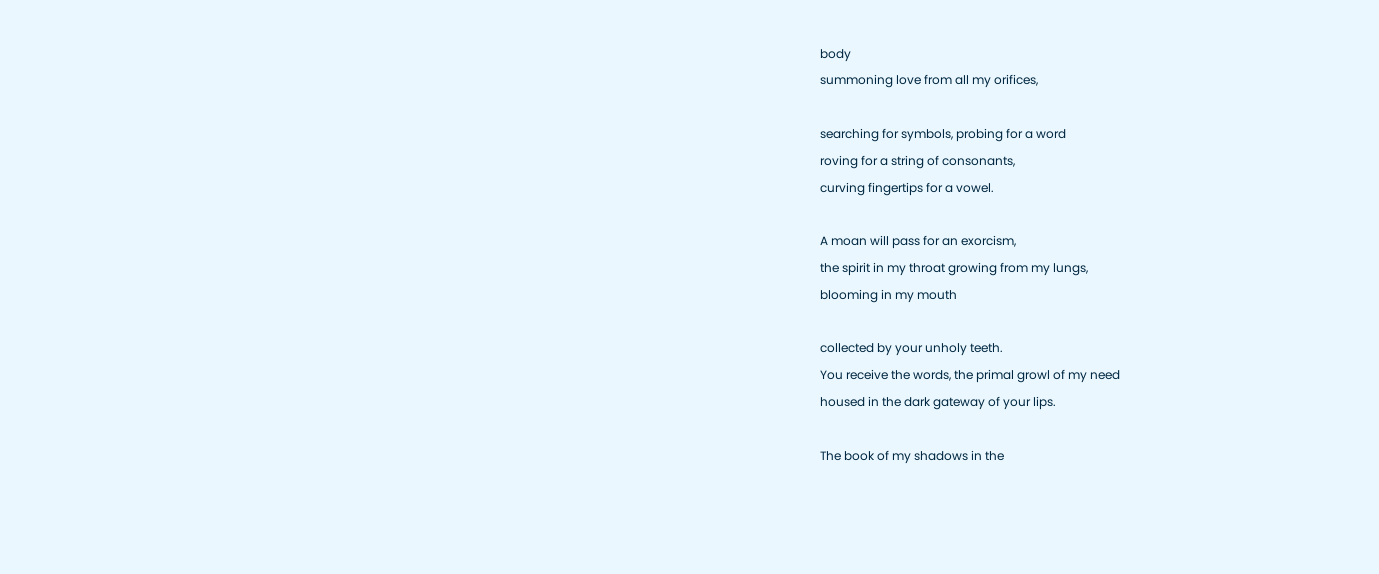body
summoning love from all my orifices,

searching for symbols, probing for a word
roving for a string of consonants,
curving fingertips for a vowel.

A moan will pass for an exorcism,
the spirit in my throat growing from my lungs,
blooming in my mouth

collected by your unholy teeth.
You receive the words, the primal growl of my need
housed in the dark gateway of your lips.

The book of my shadows in the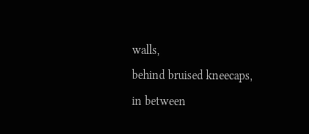walls,
behind bruised kneecaps,
in between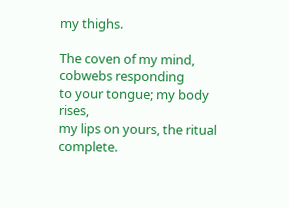my thighs.

The coven of my mind, cobwebs responding
to your tongue; my body rises,
my lips on yours, the ritual complete.